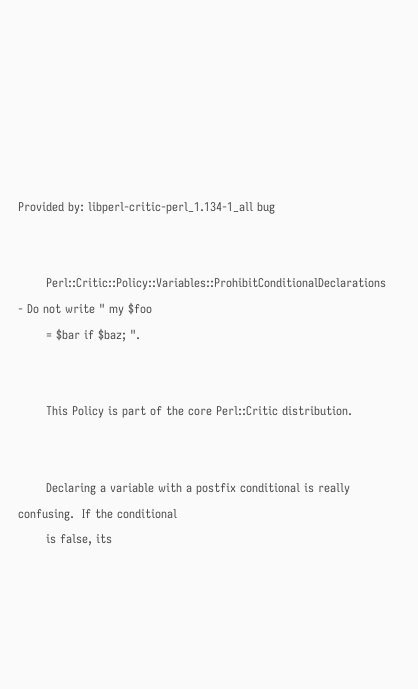Provided by: libperl-critic-perl_1.134-1_all bug


       Perl::Critic::Policy::Variables::ProhibitConditionalDeclarations - Do not write " my $foo
       = $bar if $baz; ".


       This Policy is part of the core Perl::Critic distribution.


       Declaring a variable with a postfix conditional is really confusing.  If the conditional
       is false, its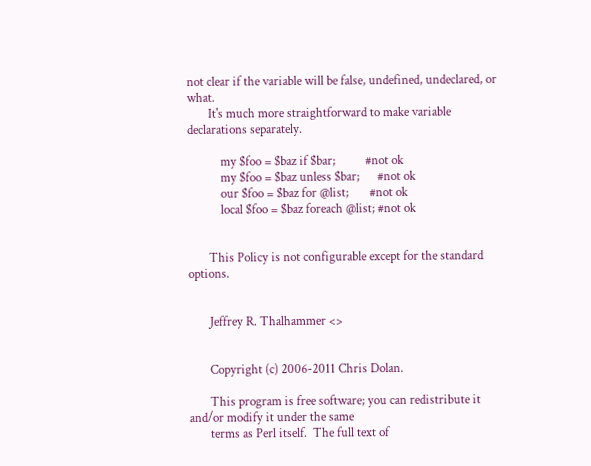not clear if the variable will be false, undefined, undeclared, or what.
       It's much more straightforward to make variable declarations separately.

           my $foo = $baz if $bar;          #not ok
           my $foo = $baz unless $bar;      #not ok
           our $foo = $baz for @list;       #not ok
           local $foo = $baz foreach @list; #not ok


       This Policy is not configurable except for the standard options.


       Jeffrey R. Thalhammer <>


       Copyright (c) 2006-2011 Chris Dolan.

       This program is free software; you can redistribute it and/or modify it under the same
       terms as Perl itself.  The full text of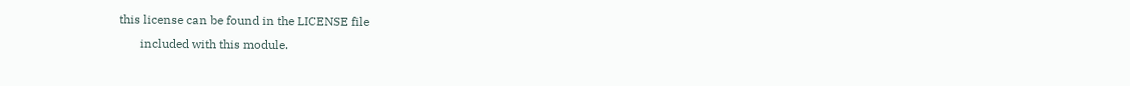this license can be found in the LICENSE file
       included with this module.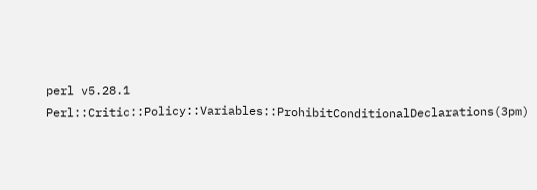perl v5.28.1                Perl::Critic::Policy::Variables::ProhibitConditionalDeclarations(3pm)